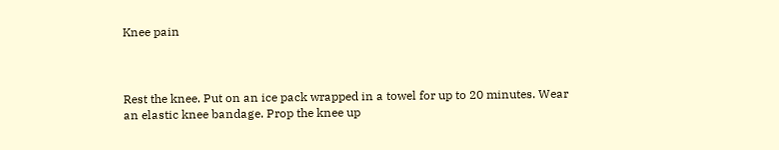Knee pain



Rest the knee. Put on an ice pack wrapped in a towel for up to 20 minutes. Wear an elastic knee bandage. Prop the knee up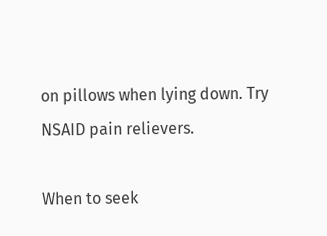on pillows when lying down. Try NSAID pain relievers.

When to seek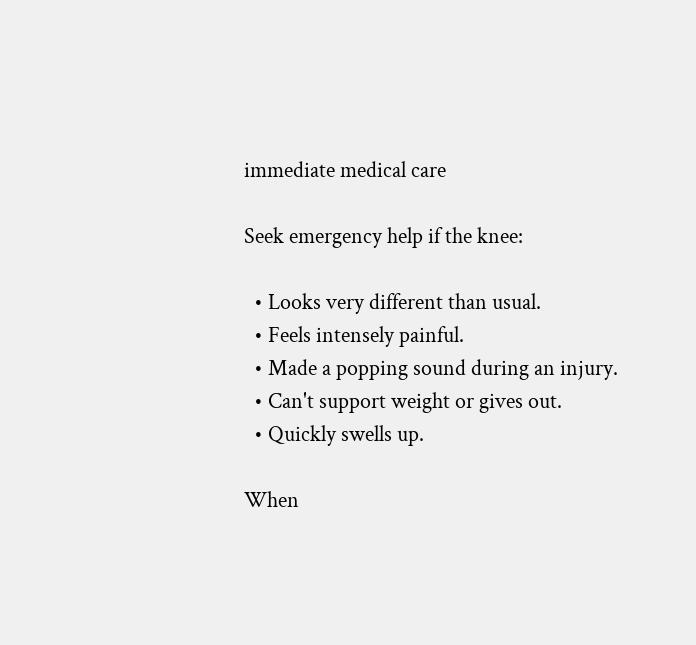immediate medical care

Seek emergency help if the knee:

  • Looks very different than usual.
  • Feels intensely painful.
  • Made a popping sound during an injury.
  • Can't support weight or gives out.
  • Quickly swells up.

When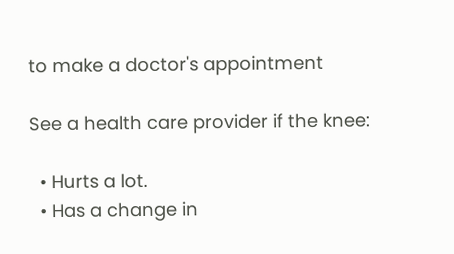to make a doctor's appointment

See a health care provider if the knee:

  • Hurts a lot.
  • Has a change in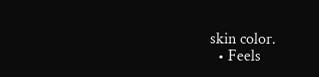skin color.
  • Feels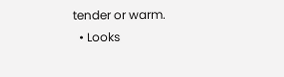tender or warm.
  • Looks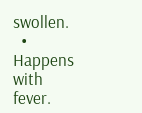swollen.
  • Happens with fever.